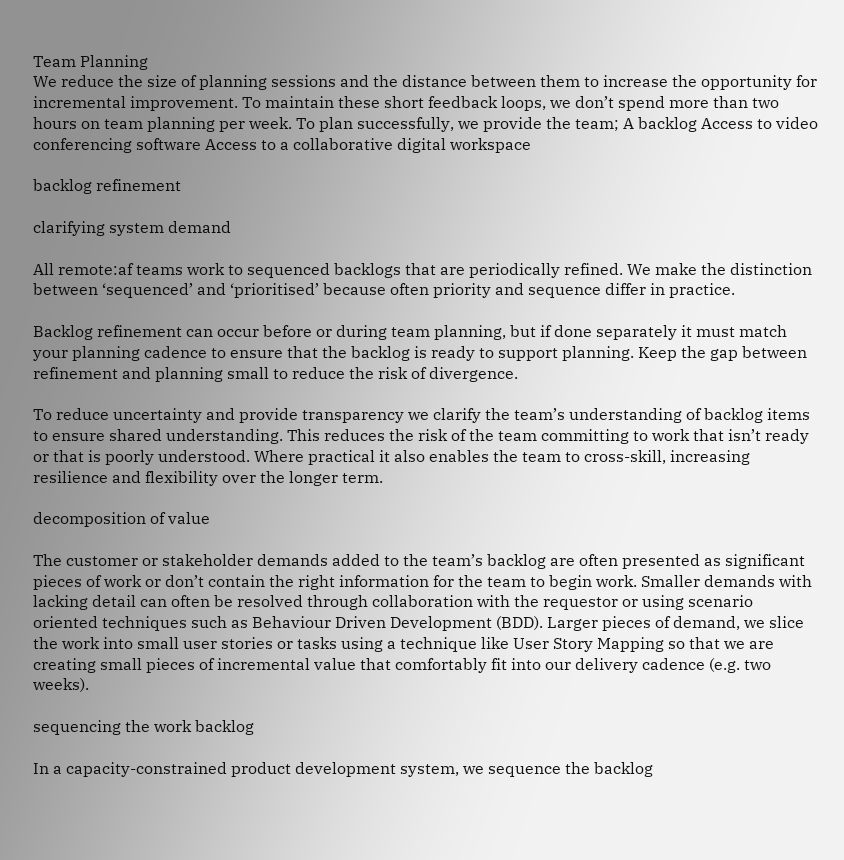Team Planning
We reduce the size of planning sessions and the distance between them to increase the opportunity for incremental improvement. To maintain these short feedback loops, we don’t spend more than two hours on team planning per week. To plan successfully, we provide the team; A backlog Access to video conferencing software Access to a collaborative digital workspace

backlog refinement

clarifying system demand

All remote:af teams work to sequenced backlogs that are periodically refined. We make the distinction between ‘sequenced’ and ‘prioritised’ because often priority and sequence differ in practice.

Backlog refinement can occur before or during team planning, but if done separately it must match your planning cadence to ensure that the backlog is ready to support planning. Keep the gap between refinement and planning small to reduce the risk of divergence.

To reduce uncertainty and provide transparency we clarify the team’s understanding of backlog items to ensure shared understanding. This reduces the risk of the team committing to work that isn’t ready or that is poorly understood. Where practical it also enables the team to cross-skill, increasing resilience and flexibility over the longer term.

decomposition of value

The customer or stakeholder demands added to the team’s backlog are often presented as significant pieces of work or don’t contain the right information for the team to begin work. Smaller demands with lacking detail can often be resolved through collaboration with the requestor or using scenario oriented techniques such as Behaviour Driven Development (BDD). Larger pieces of demand, we slice the work into small user stories or tasks using a technique like User Story Mapping so that we are creating small pieces of incremental value that comfortably fit into our delivery cadence (e.g. two weeks).

sequencing the work backlog

In a capacity-constrained product development system, we sequence the backlog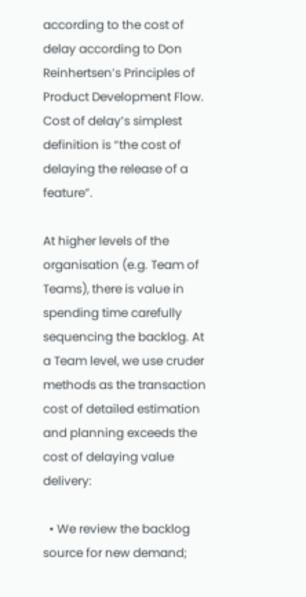according to the cost of delay according to Don Reinhertsen’s Principles of Product Development Flow. Cost of delay’s simplest definition is “the cost of delaying the release of a feature”.

At higher levels of the organisation (e.g. Team of Teams), there is value in spending time carefully sequencing the backlog. At a Team level, we use cruder methods as the transaction cost of detailed estimation and planning exceeds the cost of delaying value delivery:

  • We review the backlog source for new demand;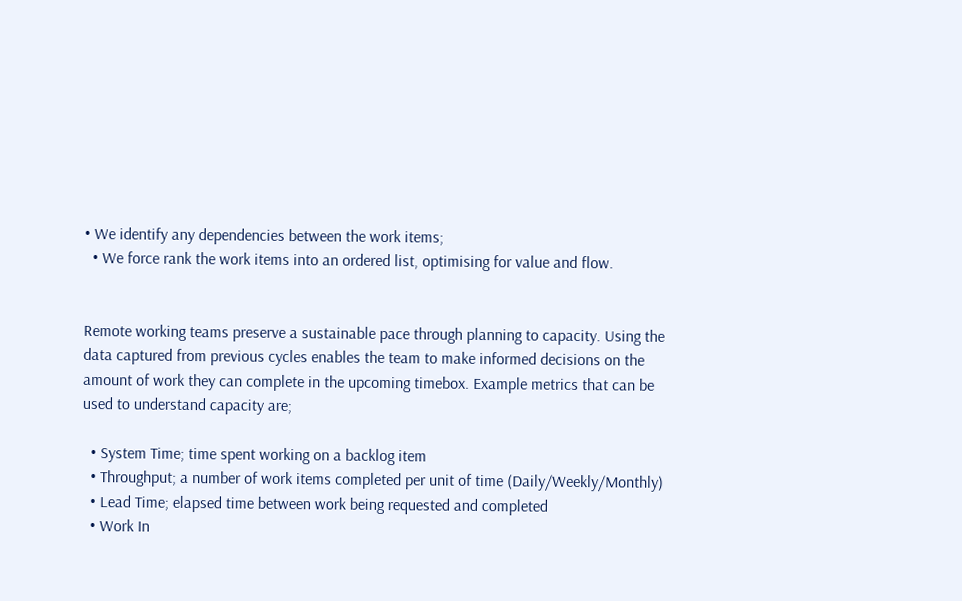• We identify any dependencies between the work items;
  • We force rank the work items into an ordered list, optimising for value and flow.


Remote working teams preserve a sustainable pace through planning to capacity. Using the data captured from previous cycles enables the team to make informed decisions on the amount of work they can complete in the upcoming timebox. Example metrics that can be used to understand capacity are;

  • System Time; time spent working on a backlog item
  • Throughput; a number of work items completed per unit of time (Daily/Weekly/Monthly)
  • Lead Time; elapsed time between work being requested and completed
  • Work In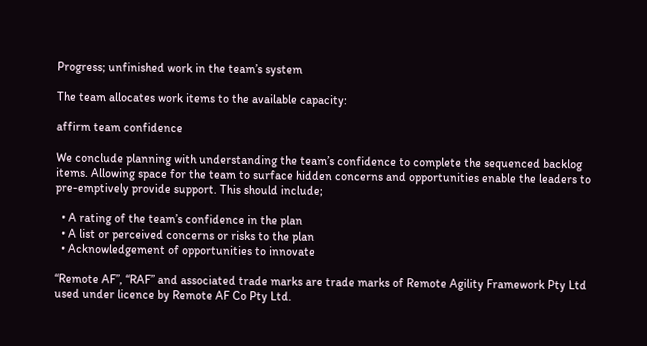Progress; unfinished work in the team’s system

The team allocates work items to the available capacity:

affirm team confidence

We conclude planning with understanding the team’s confidence to complete the sequenced backlog items. Allowing space for the team to surface hidden concerns and opportunities enable the leaders to pre-emptively provide support. This should include;

  • A rating of the team’s confidence in the plan
  • A list or perceived concerns or risks to the plan
  • Acknowledgement of opportunities to innovate

“Remote AF”, “RAF” and associated trade marks are trade marks of Remote Agility Framework Pty Ltd used under licence by Remote AF Co Pty Ltd.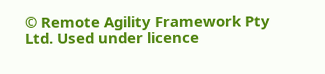© Remote Agility Framework Pty Ltd. Used under licence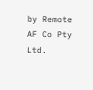by Remote AF Co Pty Ltd.